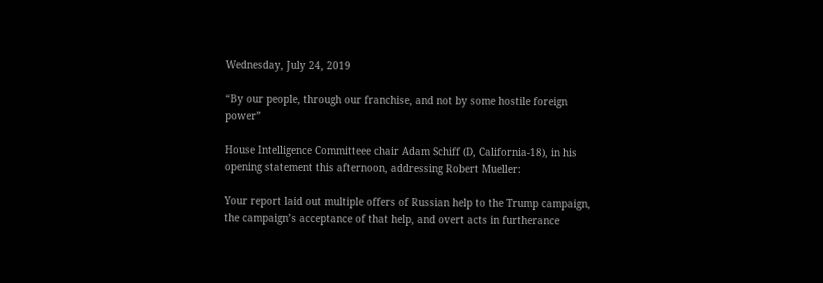Wednesday, July 24, 2019

“By our people, through our franchise, and not by some hostile foreign power”

House Intelligence Committeee chair Adam Schiff (D, California-18), in his opening statement this afternoon, addressing Robert Mueller:

Your report laid out multiple offers of Russian help to the Trump campaign, the campaign’s acceptance of that help, and overt acts in furtherance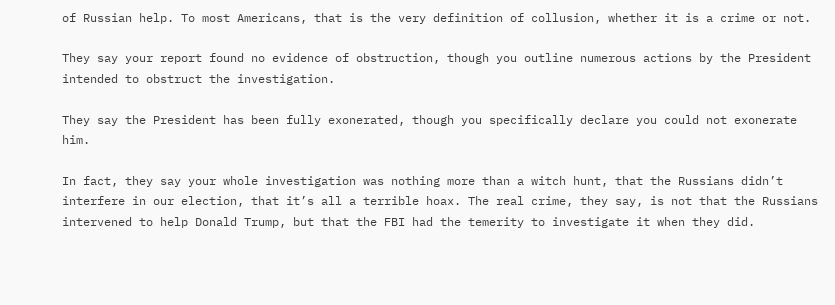of Russian help. To most Americans, that is the very definition of collusion, whether it is a crime or not.

They say your report found no evidence of obstruction, though you outline numerous actions by the President intended to obstruct the investigation.

They say the President has been fully exonerated, though you specifically declare you could not exonerate him.

In fact, they say your whole investigation was nothing more than a witch hunt, that the Russians didn’t interfere in our election, that it’s all a terrible hoax. The real crime, they say, is not that the Russians intervened to help Donald Trump, but that the FBI had the temerity to investigate it when they did.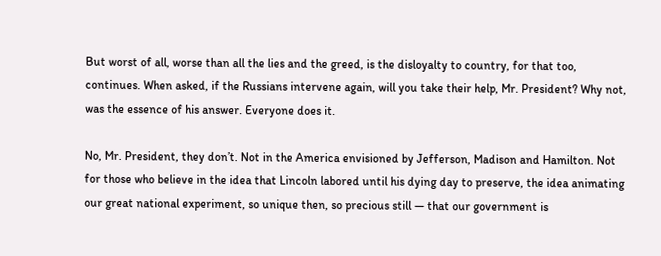But worst of all, worse than all the lies and the greed, is the disloyalty to country, for that too, continues. When asked, if the Russians intervene again, will you take their help, Mr. President? Why not, was the essence of his answer. Everyone does it.

No, Mr. President, they don’t. Not in the America envisioned by Jefferson, Madison and Hamilton. Not for those who believe in the idea that Lincoln labored until his dying day to preserve, the idea animating our great national experiment, so unique then, so precious still — that our government is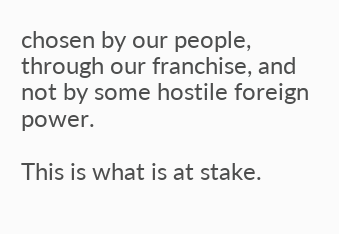chosen by our people, through our franchise, and not by some hostile foreign power.

This is what is at stake.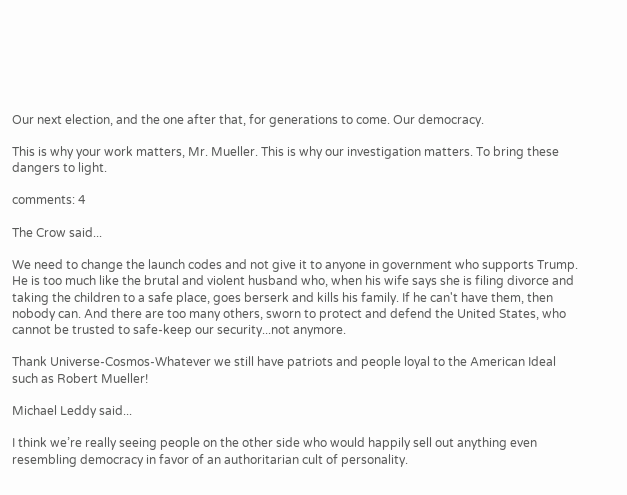Our next election, and the one after that, for generations to come. Our democracy.

This is why your work matters, Mr. Mueller. This is why our investigation matters. To bring these dangers to light.

comments: 4

The Crow said...

We need to change the launch codes and not give it to anyone in government who supports Trump. He is too much like the brutal and violent husband who, when his wife says she is filing divorce and taking the children to a safe place, goes berserk and kills his family. If he can't have them, then nobody can. And there are too many others, sworn to protect and defend the United States, who cannot be trusted to safe-keep our security...not anymore.

Thank Universe-Cosmos-Whatever we still have patriots and people loyal to the American Ideal such as Robert Mueller!

Michael Leddy said...

I think we’re really seeing people on the other side who would happily sell out anything even resembling democracy in favor of an authoritarian cult of personality.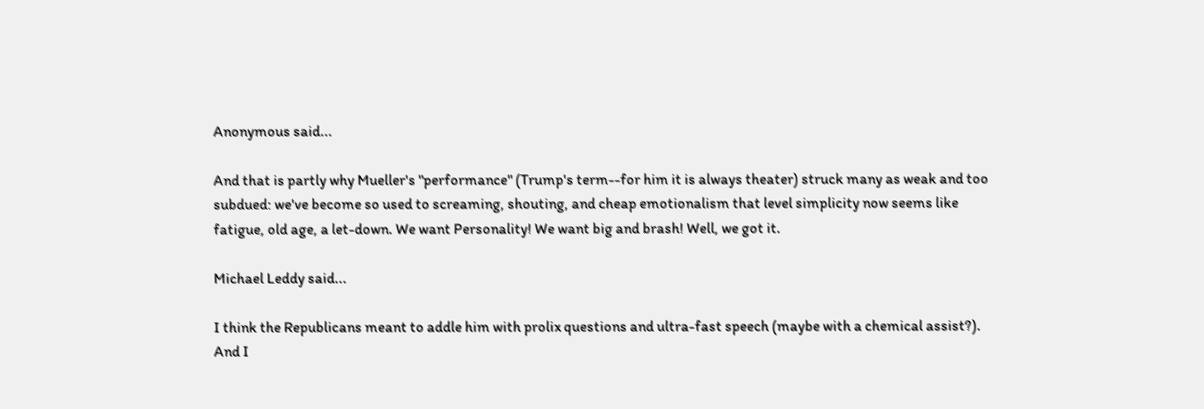Anonymous said...

And that is partly why Mueller's "performance" (Trump's term--for him it is always theater) struck many as weak and too subdued: we've become so used to screaming, shouting, and cheap emotionalism that level simplicity now seems like fatigue, old age, a let-down. We want Personality! We want big and brash! Well, we got it.

Michael Leddy said...

I think the Republicans meant to addle him with prolix questions and ultra-fast speech (maybe with a chemical assist?). And I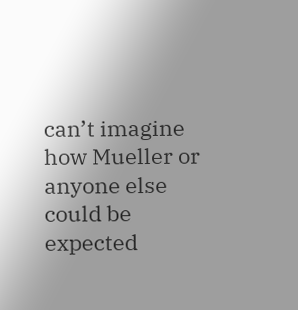can’t imagine how Mueller or anyone else could be expected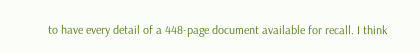to have every detail of a 448-page document available for recall. I think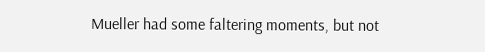Mueller had some faltering moments, but not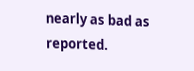nearly as bad as reported.